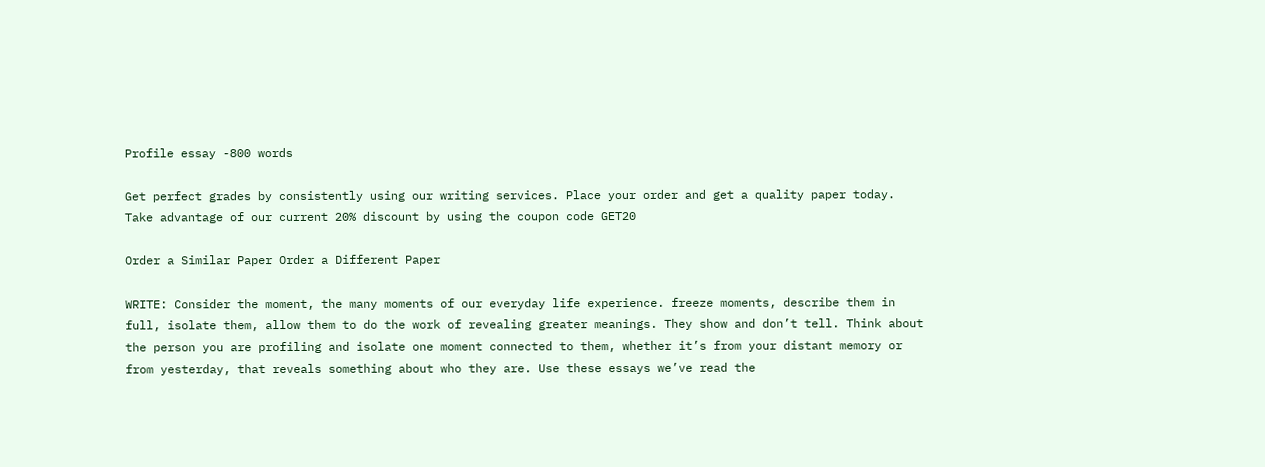Profile essay -800 words

Get perfect grades by consistently using our writing services. Place your order and get a quality paper today. Take advantage of our current 20% discount by using the coupon code GET20

Order a Similar Paper Order a Different Paper

WRITE: Consider the moment, the many moments of our everyday life experience. freeze moments, describe them in full, isolate them, allow them to do the work of revealing greater meanings. They show and don’t tell. Think about the person you are profiling and isolate one moment connected to them, whether it’s from your distant memory or from yesterday, that reveals something about who they are. Use these essays we’ve read the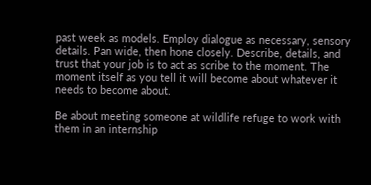past week as models. Employ dialogue as necessary, sensory details. Pan wide, then hone closely. Describe, details, and trust that your job is to act as scribe to the moment. The moment itself as you tell it will become about whatever it needs to become about.

Be about meeting someone at wildlife refuge to work with them in an internship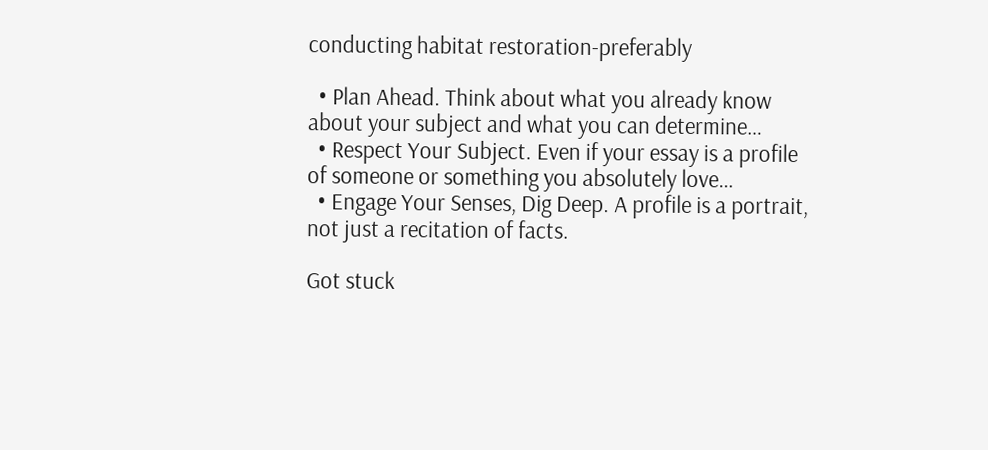conducting habitat restoration-preferably

  • Plan Ahead. Think about what you already know about your subject and what you can determine…
  • Respect Your Subject. Even if your essay is a profile of someone or something you absolutely love…
  • Engage Your Senses, Dig Deep. A profile is a portrait, not just a recitation of facts.

Got stuck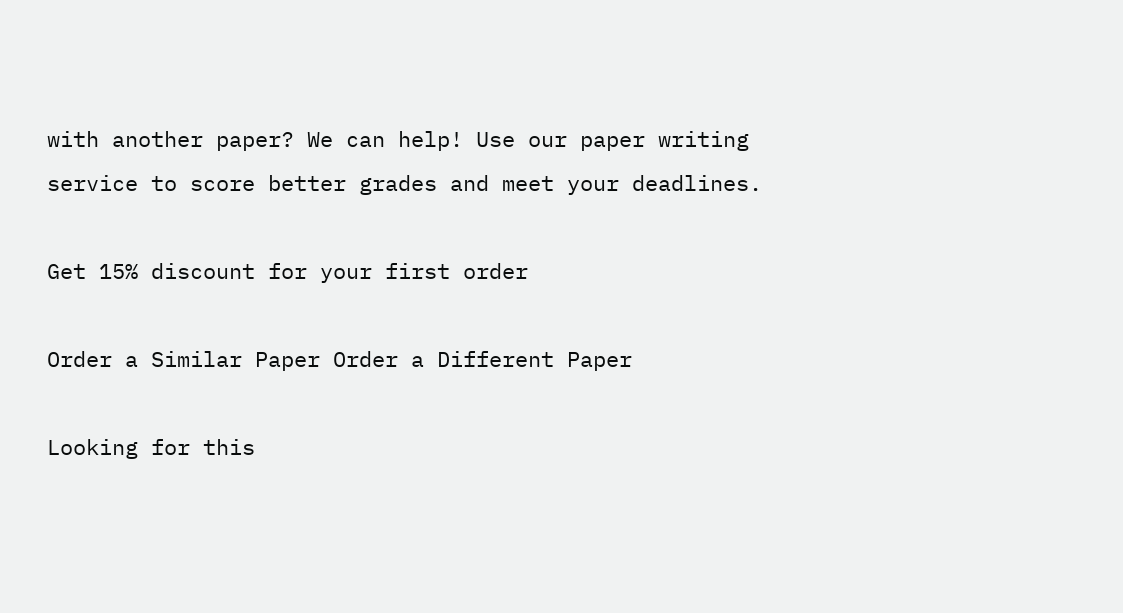with another paper? We can help! Use our paper writing service to score better grades and meet your deadlines.

Get 15% discount for your first order

Order a Similar Paper Order a Different Paper

Looking for this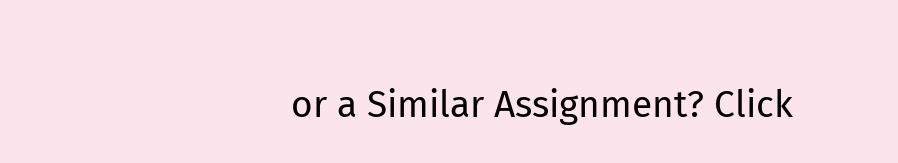or a Similar Assignment? Click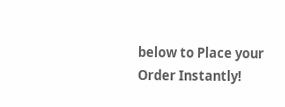below to Place your Order Instantly!